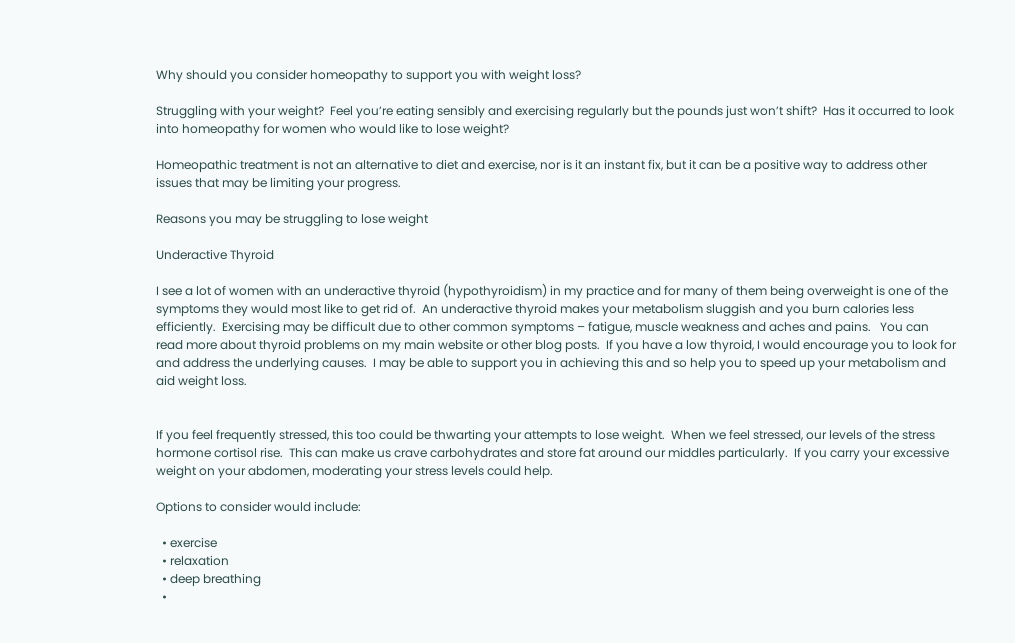Why should you consider homeopathy to support you with weight loss?

Struggling with your weight?  Feel you’re eating sensibly and exercising regularly but the pounds just won’t shift?  Has it occurred to look into homeopathy for women who would like to lose weight?

Homeopathic treatment is not an alternative to diet and exercise, nor is it an instant fix, but it can be a positive way to address other issues that may be limiting your progress.

Reasons you may be struggling to lose weight

Underactive Thyroid

I see a lot of women with an underactive thyroid (hypothyroidism) in my practice and for many of them being overweight is one of the symptoms they would most like to get rid of.  An underactive thyroid makes your metabolism sluggish and you burn calories less efficiently.  Exercising may be difficult due to other common symptoms – fatigue, muscle weakness and aches and pains.   You can read more about thyroid problems on my main website or other blog posts.  If you have a low thyroid, I would encourage you to look for and address the underlying causes.  I may be able to support you in achieving this and so help you to speed up your metabolism and aid weight loss.


If you feel frequently stressed, this too could be thwarting your attempts to lose weight.  When we feel stressed, our levels of the stress hormone cortisol rise.  This can make us crave carbohydrates and store fat around our middles particularly.  If you carry your excessive weight on your abdomen, moderating your stress levels could help.

Options to consider would include:

  • exercise
  • relaxation
  • deep breathing
  •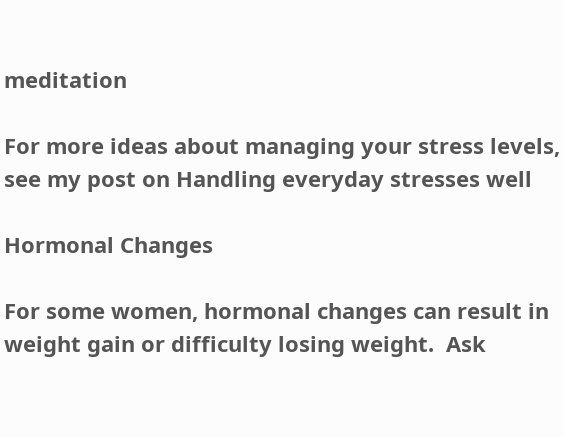meditation

For more ideas about managing your stress levels, see my post on Handling everyday stresses well

Hormonal Changes

For some women, hormonal changes can result in weight gain or difficulty losing weight.  Ask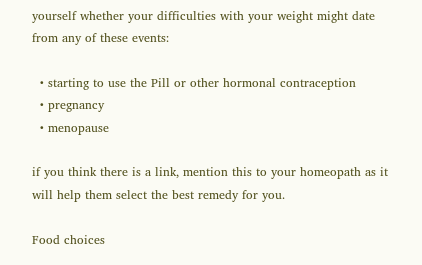yourself whether your difficulties with your weight might date from any of these events:

  • starting to use the Pill or other hormonal contraception
  • pregnancy
  • menopause

if you think there is a link, mention this to your homeopath as it will help them select the best remedy for you.

Food choices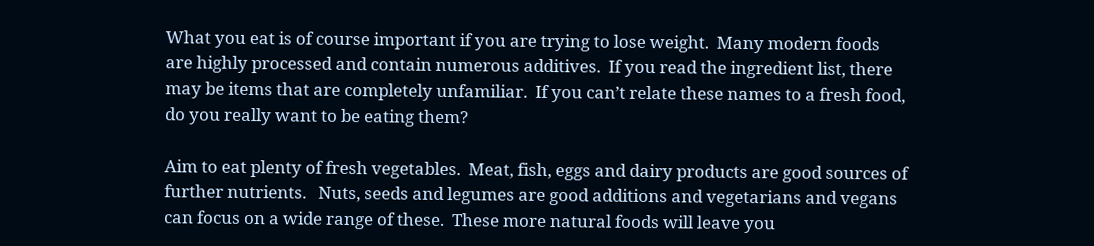What you eat is of course important if you are trying to lose weight.  Many modern foods are highly processed and contain numerous additives.  If you read the ingredient list, there may be items that are completely unfamiliar.  If you can’t relate these names to a fresh food, do you really want to be eating them?

Aim to eat plenty of fresh vegetables.  Meat, fish, eggs and dairy products are good sources of further nutrients.   Nuts, seeds and legumes are good additions and vegetarians and vegans can focus on a wide range of these.  These more natural foods will leave you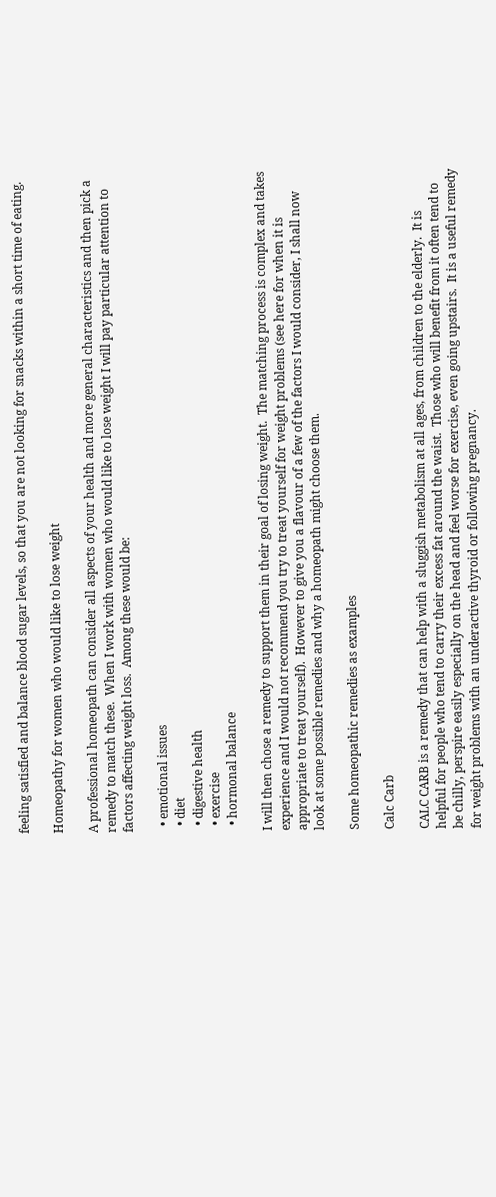feeling satisfied and balance blood sugar levels, so that you are not looking for snacks within a short time of eating.

Homeopathy for women who would like to lose weight

A professional homeopath can consider all aspects of your health and more general characteristics and then pick a remedy to match these.  When I work with women who would like to lose weight I will pay particular attention to factors affecting weight loss.  Among these would be:

  • emotional issues
  • diet
  • digestive health
  • exercise
  • hormonal balance

I will then chose a remedy to support them in their goal of losing weight.  The matching process is complex and takes experience and I would not recommend you try to treat yourself for weight problems (see here for when it is appropriate to treat yourself).  However to give you a flavour of a few of the factors I would consider, I shall now look at some possible remedies and why a homeopath might choose them.

Some homeopathic remedies as examples

Calc Carb

CALC CARB is a remedy that can help with a sluggish metabolism at all ages, from children to the elderly.  It is helpful for people who tend to carry their excess fat around the waist.  Those who will benefit from it often tend to be chilly, perspire easily especially on the head and feel worse for exercise, even going upstairs.  It is a useful remedy for weight problems with an underactive thyroid or following pregnancy.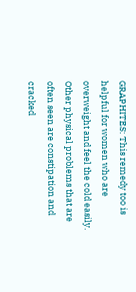GRAPHITES: This remedy too is helpful for women who are overweight and feel the cold easily.  Other physical problems that are often seen are constipation and cracked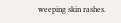weeping skin rashes.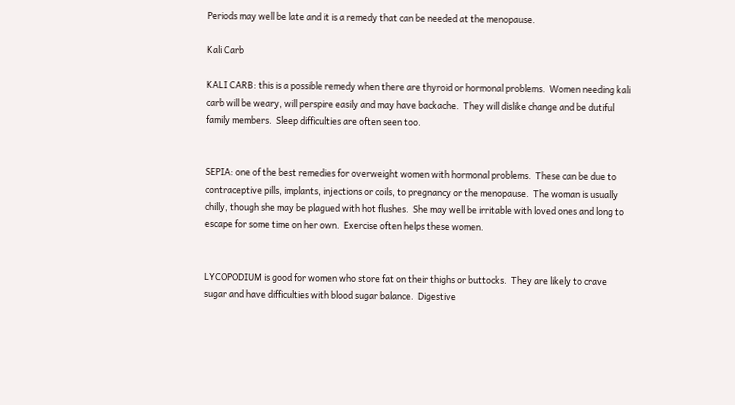Periods may well be late and it is a remedy that can be needed at the menopause.

Kali Carb

KALI CARB: this is a possible remedy when there are thyroid or hormonal problems.  Women needing kali carb will be weary, will perspire easily and may have backache.  They will dislike change and be dutiful family members.  Sleep difficulties are often seen too.


SEPIA: one of the best remedies for overweight women with hormonal problems.  These can be due to contraceptive pills, implants, injections or coils, to pregnancy or the menopause.  The woman is usually chilly, though she may be plagued with hot flushes.  She may well be irritable with loved ones and long to escape for some time on her own.  Exercise often helps these women.


LYCOPODIUM is good for women who store fat on their thighs or buttocks.  They are likely to crave sugar and have difficulties with blood sugar balance.  Digestive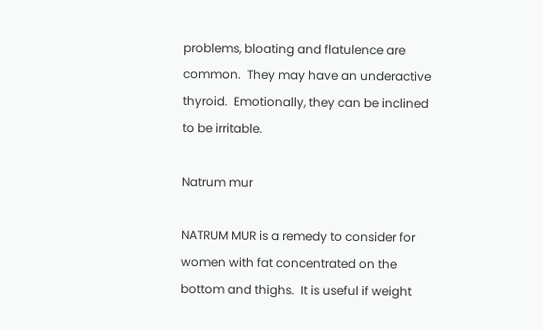problems, bloating and flatulence are common.  They may have an underactive thyroid.  Emotionally, they can be inclined to be irritable.

Natrum mur

NATRUM MUR is a remedy to consider for women with fat concentrated on the bottom and thighs.  It is useful if weight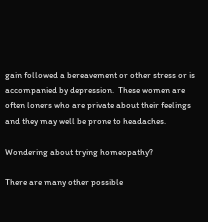gain followed a bereavement or other stress or is accompanied by depression.  These women are often loners who are private about their feelings and they may well be prone to headaches.

Wondering about trying homeopathy?

There are many other possible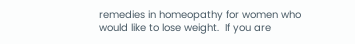remedies in homeopathy for women who would like to lose weight.  If you are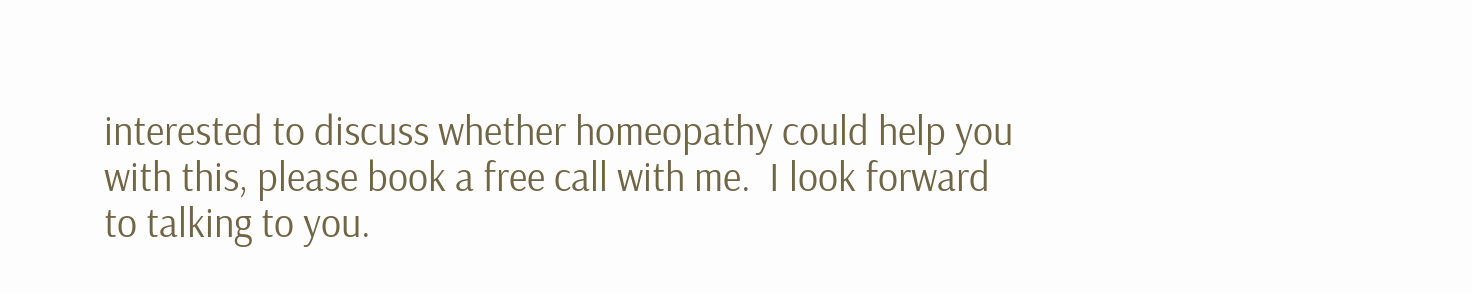interested to discuss whether homeopathy could help you with this, please book a free call with me.  I look forward to talking to you.